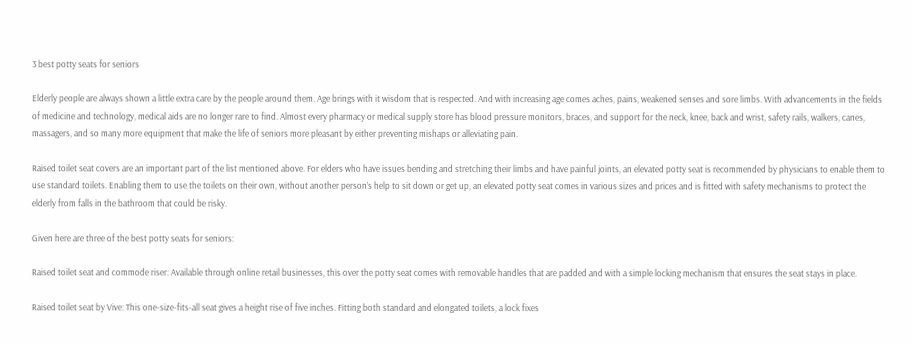3 best potty seats for seniors

Elderly people are always shown a little extra care by the people around them. Age brings with it wisdom that is respected. And with increasing age comes aches, pains, weakened senses and sore limbs. With advancements in the fields of medicine and technology, medical aids are no longer rare to find. Almost every pharmacy or medical supply store has blood pressure monitors, braces, and support for the neck, knee, back and wrist, safety rails, walkers, canes, massagers, and so many more equipment that make the life of seniors more pleasant by either preventing mishaps or alleviating pain.

Raised toilet seat covers are an important part of the list mentioned above. For elders who have issues bending and stretching their limbs and have painful joints, an elevated potty seat is recommended by physicians to enable them to use standard toilets. Enabling them to use the toilets on their own, without another person’s help to sit down or get up, an elevated potty seat comes in various sizes and prices and is fitted with safety mechanisms to protect the elderly from falls in the bathroom that could be risky.

Given here are three of the best potty seats for seniors:

Raised toilet seat and commode riser: Available through online retail businesses, this over the potty seat comes with removable handles that are padded and with a simple locking mechanism that ensures the seat stays in place.

Raised toilet seat by Vive: This one-size-fits-all seat gives a height rise of five inches. Fitting both standard and elongated toilets, a lock fixes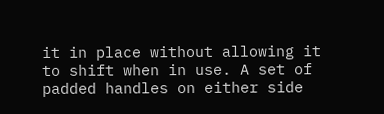it in place without allowing it to shift when in use. A set of padded handles on either side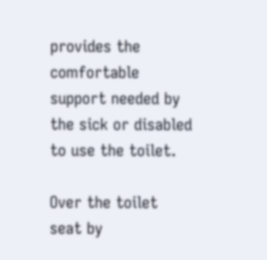provides the comfortable support needed by the sick or disabled to use the toilet.

Over the toilet seat by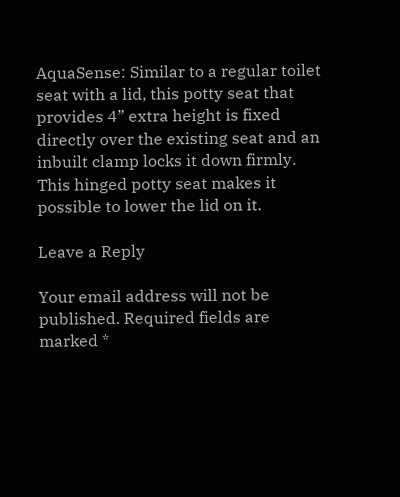AquaSense: Similar to a regular toilet seat with a lid, this potty seat that provides 4” extra height is fixed directly over the existing seat and an inbuilt clamp locks it down firmly. This hinged potty seat makes it possible to lower the lid on it.

Leave a Reply

Your email address will not be published. Required fields are marked *